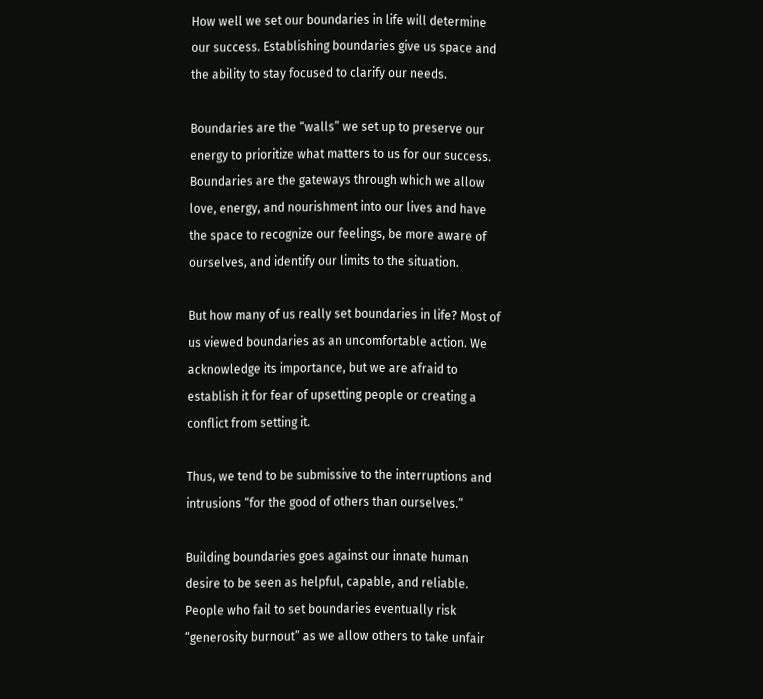How well we set our boundaries in life will determine our success. Establishing boundaries give us space and the ability to stay focused to clarify our needs.

Boundaries are the “walls” we set up to preserve our energy to prioritize what matters to us for our success. Boundaries are the gateways through which we allow love, energy, and nourishment into our lives and have the space to recognize our feelings, be more aware of ourselves, and identify our limits to the situation.

But how many of us really set boundaries in life? Most of us viewed boundaries as an uncomfortable action. We acknowledge its importance, but we are afraid to establish it for fear of upsetting people or creating a conflict from setting it.

Thus, we tend to be submissive to the interruptions and intrusions “for the good of others than ourselves.”

Building boundaries goes against our innate human desire to be seen as helpful, capable, and reliable. People who fail to set boundaries eventually risk “generosity burnout” as we allow others to take unfair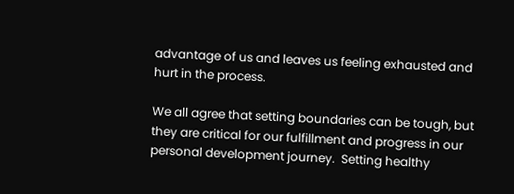advantage of us and leaves us feeling exhausted and hurt in the process.

We all agree that setting boundaries can be tough, but they are critical for our fulfillment and progress in our personal development journey.  Setting healthy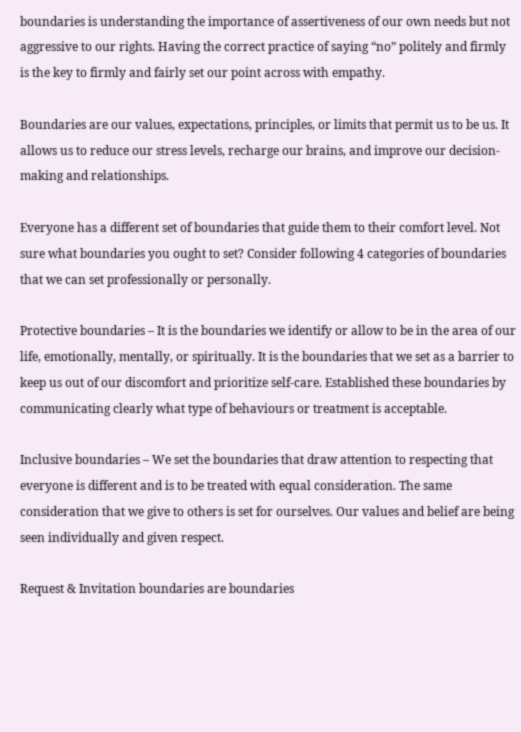boundaries is understanding the importance of assertiveness of our own needs but not aggressive to our rights. Having the correct practice of saying “no” politely and firmly is the key to firmly and fairly set our point across with empathy.

Boundaries are our values, expectations, principles, or limits that permit us to be us. It allows us to reduce our stress levels, recharge our brains, and improve our decision-making and relationships.

Everyone has a different set of boundaries that guide them to their comfort level. Not sure what boundaries you ought to set? Consider following 4 categories of boundaries that we can set professionally or personally.

Protective boundaries – It is the boundaries we identify or allow to be in the area of our life, emotionally, mentally, or spiritually. It is the boundaries that we set as a barrier to keep us out of our discomfort and prioritize self-care. Established these boundaries by communicating clearly what type of behaviours or treatment is acceptable.

Inclusive boundaries – We set the boundaries that draw attention to respecting that everyone is different and is to be treated with equal consideration. The same consideration that we give to others is set for ourselves. Our values and belief are being seen individually and given respect.

Request & Invitation boundaries are boundaries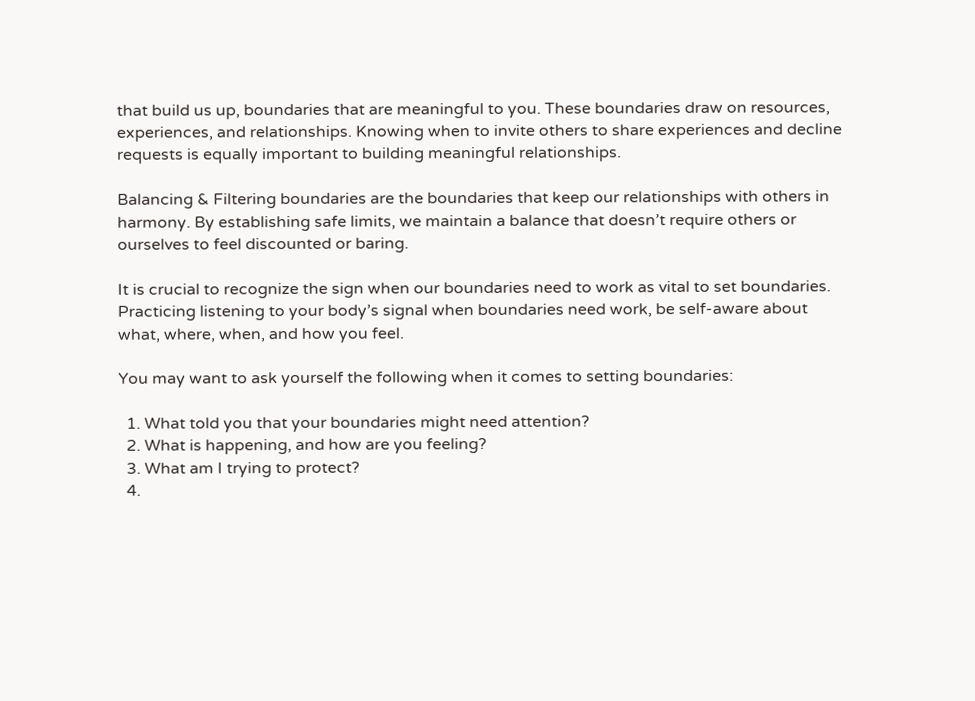that build us up, boundaries that are meaningful to you. These boundaries draw on resources, experiences, and relationships. Knowing when to invite others to share experiences and decline requests is equally important to building meaningful relationships.

Balancing & Filtering boundaries are the boundaries that keep our relationships with others in harmony. By establishing safe limits, we maintain a balance that doesn’t require others or ourselves to feel discounted or baring.

It is crucial to recognize the sign when our boundaries need to work as vital to set boundaries. Practicing listening to your body’s signal when boundaries need work, be self-aware about what, where, when, and how you feel.

You may want to ask yourself the following when it comes to setting boundaries:

  1. What told you that your boundaries might need attention?
  2. What is happening, and how are you feeling?
  3. What am I trying to protect?
  4.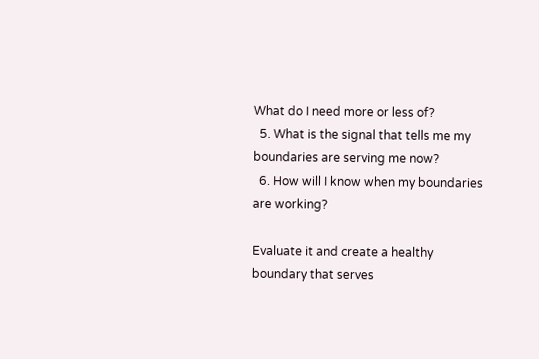What do I need more or less of?
  5. What is the signal that tells me my boundaries are serving me now?
  6. How will I know when my boundaries are working?

Evaluate it and create a healthy boundary that serves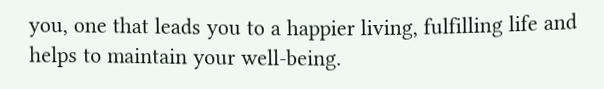you, one that leads you to a happier living, fulfilling life and helps to maintain your well-being.